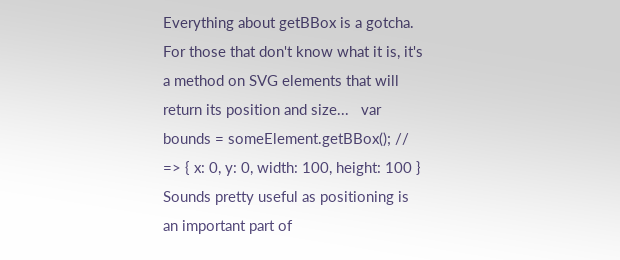Everything about getBBox is a gotcha. For those that don't know what it is, it's a method on SVG elements that will return its position and size...   var bounds = someElement.getBBox(); // => { x: 0, y: 0, width: 100, height: 100 }   Sounds pretty useful as positioning is an important part of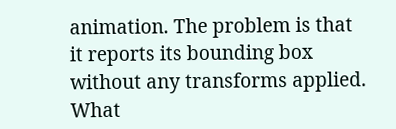animation. The problem is that it reports its bounding box without any transforms applied. What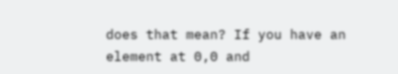does that mean? If you have an element at 0,0 and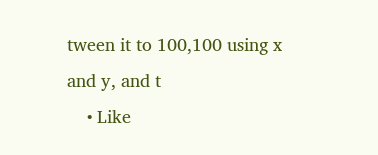tween it to 100,100 using x and y, and t
    • Like